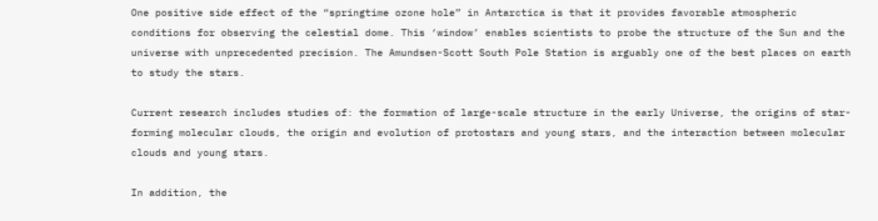One positive side effect of the “springtime ozone hole” in Antarctica is that it provides favorable atmospheric conditions for observing the celestial dome. This ‘window’ enables scientists to probe the structure of the Sun and the universe with unprecedented precision. The Amundsen-Scott South Pole Station is arguably one of the best places on earth to study the stars.

Current research includes studies of: the formation of large-scale structure in the early Universe, the origins of star-forming molecular clouds, the origin and evolution of protostars and young stars, and the interaction between molecular clouds and young stars.

In addition, the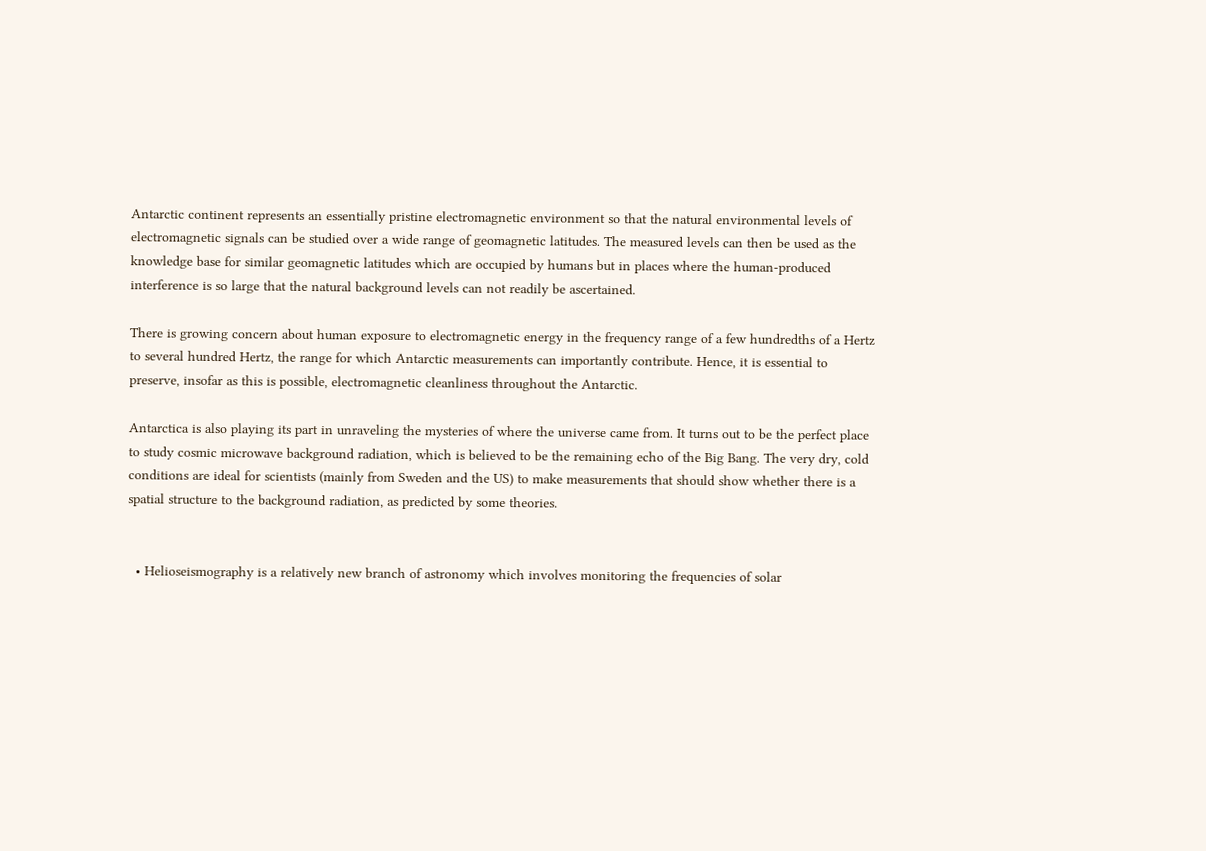Antarctic continent represents an essentially pristine electromagnetic environment so that the natural environmental levels of electromagnetic signals can be studied over a wide range of geomagnetic latitudes. The measured levels can then be used as the knowledge base for similar geomagnetic latitudes which are occupied by humans but in places where the human-produced interference is so large that the natural background levels can not readily be ascertained.

There is growing concern about human exposure to electromagnetic energy in the frequency range of a few hundredths of a Hertz to several hundred Hertz, the range for which Antarctic measurements can importantly contribute. Hence, it is essential to preserve, insofar as this is possible, electromagnetic cleanliness throughout the Antarctic.

Antarctica is also playing its part in unraveling the mysteries of where the universe came from. It turns out to be the perfect place to study cosmic microwave background radiation, which is believed to be the remaining echo of the Big Bang. The very dry, cold conditions are ideal for scientists (mainly from Sweden and the US) to make measurements that should show whether there is a spatial structure to the background radiation, as predicted by some theories.


  • Helioseismography is a relatively new branch of astronomy which involves monitoring the frequencies of solar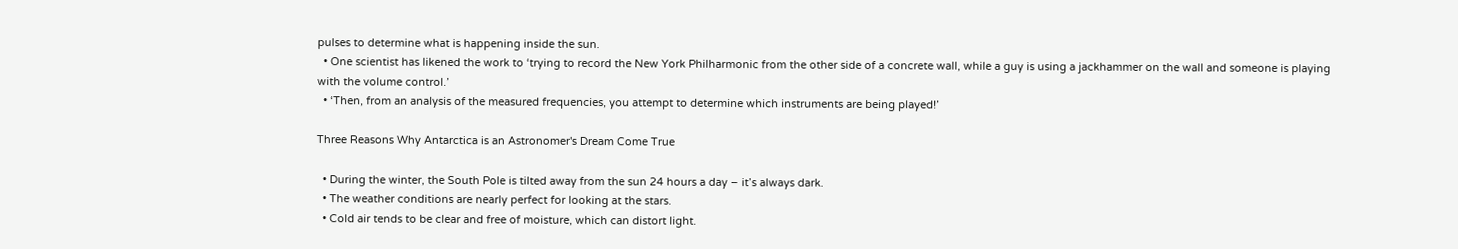pulses to determine what is happening inside the sun.
  • One scientist has likened the work to ‘trying to record the New York Philharmonic from the other side of a concrete wall, while a guy is using a jackhammer on the wall and someone is playing with the volume control.’
  • ‘Then, from an analysis of the measured frequencies, you attempt to determine which instruments are being played!’

Three Reasons Why Antarctica is an Astronomer's Dream Come True

  • During the winter, the South Pole is tilted away from the sun 24 hours a day – it’s always dark.
  • The weather conditions are nearly perfect for looking at the stars.
  • Cold air tends to be clear and free of moisture, which can distort light.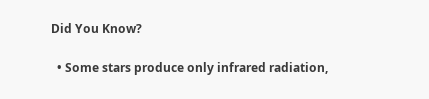Did You Know?

  • Some stars produce only infrared radiation,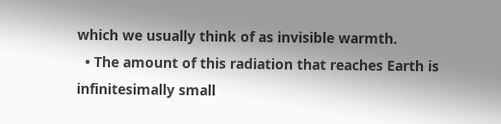which we usually think of as invisible warmth.
  • The amount of this radiation that reaches Earth is infinitesimally small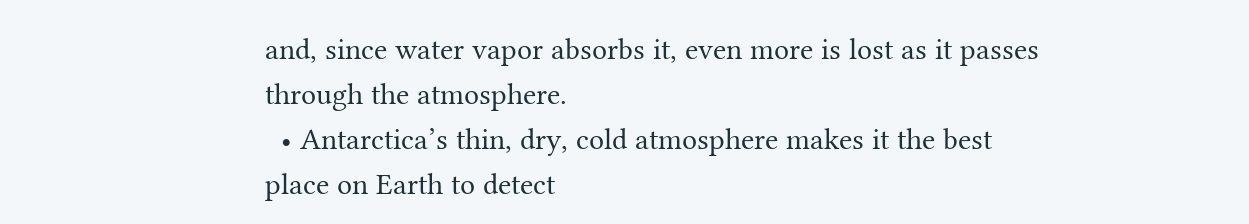and, since water vapor absorbs it, even more is lost as it passes through the atmosphere.
  • Antarctica’s thin, dry, cold atmosphere makes it the best place on Earth to detect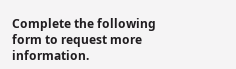Complete the following form to request more information.